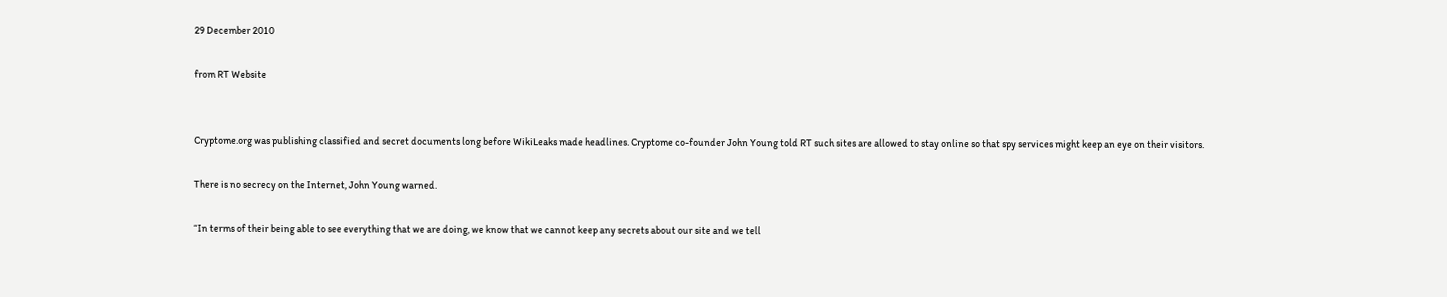29 December 2010

from RT Website


Cryptome.org was publishing classified and secret documents long before WikiLeaks made headlines. Cryptome co-founder John Young told RT such sites are allowed to stay online so that spy services might keep an eye on their visitors.

There is no secrecy on the Internet, John Young warned.

“In terms of their being able to see everything that we are doing, we know that we cannot keep any secrets about our site and we tell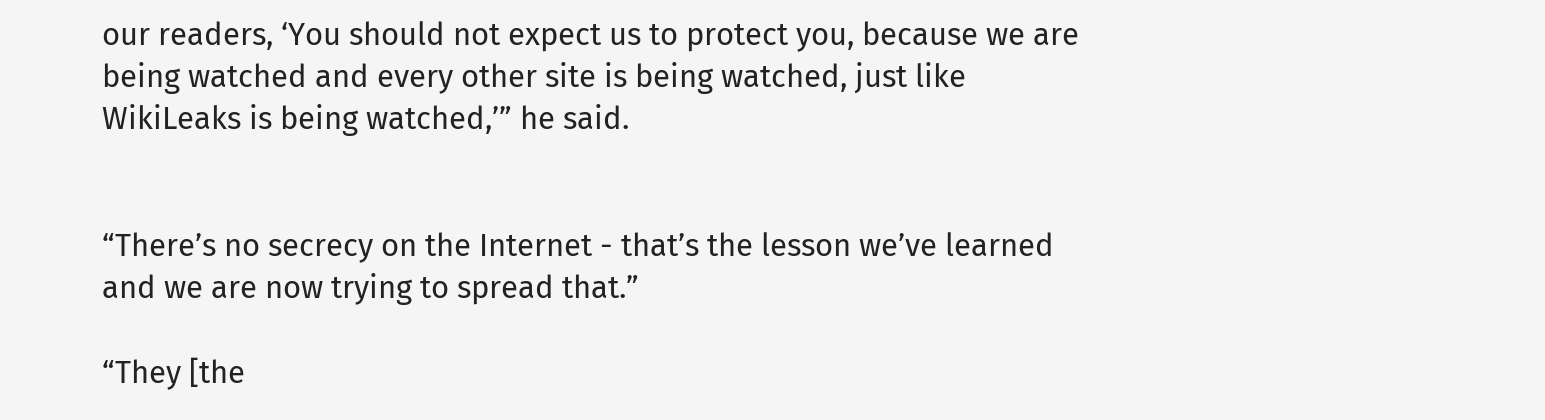our readers, ‘You should not expect us to protect you, because we are being watched and every other site is being watched, just like WikiLeaks is being watched,’” he said.


“There’s no secrecy on the Internet - that’s the lesson we’ve learned and we are now trying to spread that.”

“They [the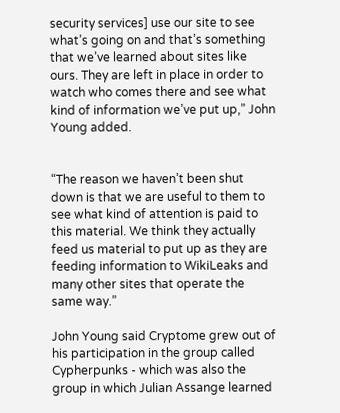security services] use our site to see what’s going on and that’s something that we’ve learned about sites like ours. They are left in place in order to watch who comes there and see what kind of information we’ve put up,” John Young added.


“The reason we haven’t been shut down is that we are useful to them to see what kind of attention is paid to this material. We think they actually feed us material to put up as they are feeding information to WikiLeaks and many other sites that operate the same way.”

John Young said Cryptome grew out of his participation in the group called Cypherpunks - which was also the group in which Julian Assange learned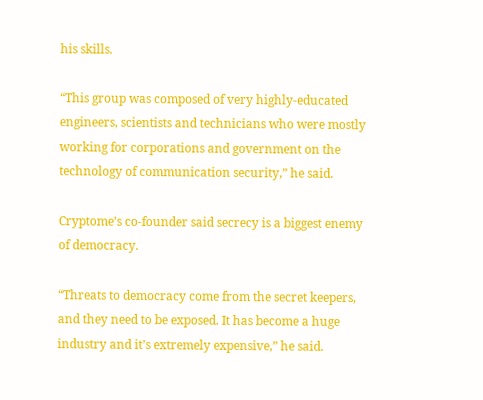his skills.

“This group was composed of very highly-educated engineers, scientists and technicians who were mostly working for corporations and government on the technology of communication security,” he said.

Cryptome’s co-founder said secrecy is a biggest enemy of democracy.

“Threats to democracy come from the secret keepers, and they need to be exposed. It has become a huge industry and it’s extremely expensive,” he said.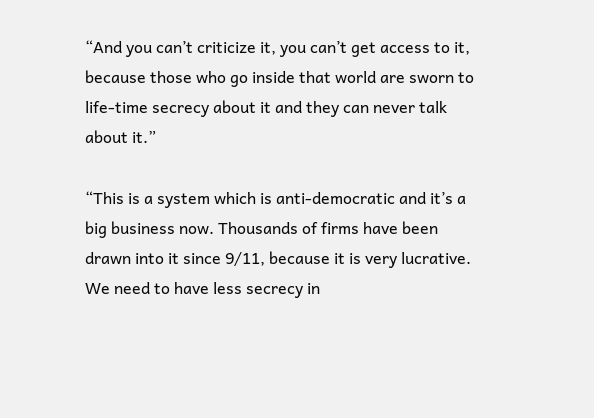“And you can’t criticize it, you can’t get access to it, because those who go inside that world are sworn to life-time secrecy about it and they can never talk about it.”

“This is a system which is anti-democratic and it’s a big business now. Thousands of firms have been drawn into it since 9/11, because it is very lucrative. We need to have less secrecy in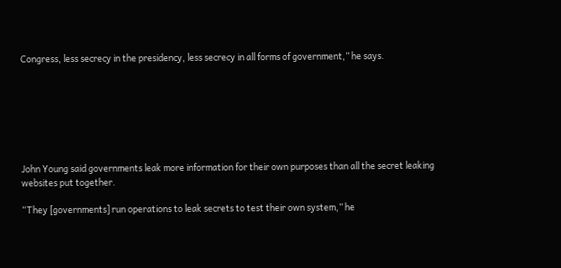Congress, less secrecy in the presidency, less secrecy in all forms of government,” he says.







John Young said governments leak more information for their own purposes than all the secret leaking websites put together.

“They [governments] run operations to leak secrets to test their own system,” he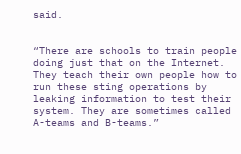said.


“There are schools to train people doing just that on the Internet. They teach their own people how to run these sting operations by leaking information to test their system. They are sometimes called A-teams and B-teams.”